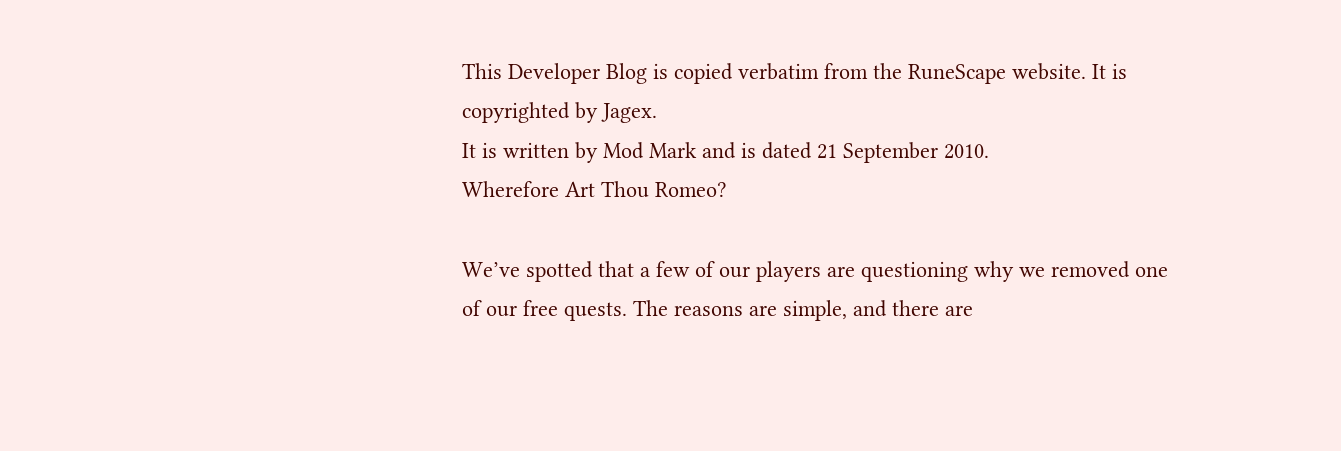This Developer Blog is copied verbatim from the RuneScape website. It is copyrighted by Jagex.
It is written by Mod Mark and is dated 21 September 2010.
Wherefore Art Thou Romeo?

We’ve spotted that a few of our players are questioning why we removed one of our free quests. The reasons are simple, and there are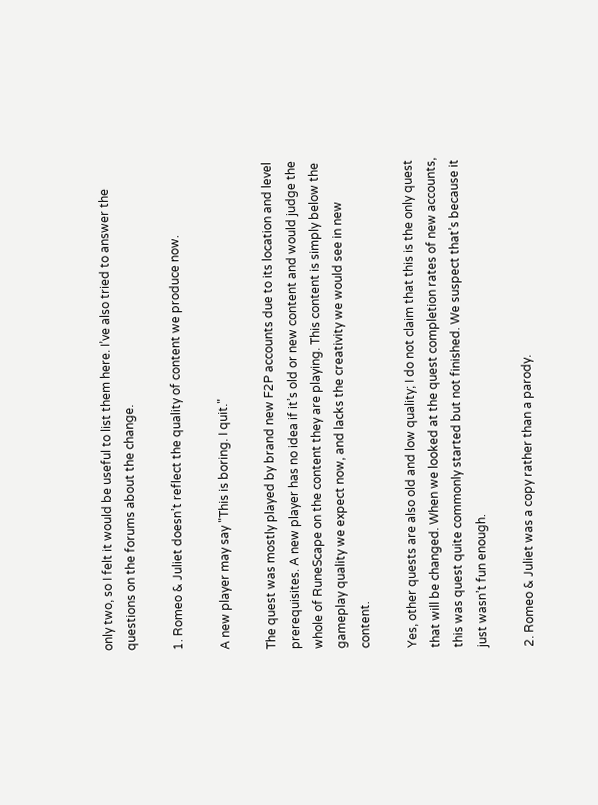only two, so I felt it would be useful to list them here. I’ve also tried to answer the questions on the forums about the change.

1. Romeo & Juliet doesn’t reflect the quality of content we produce now.

A new player may say "This is boring. I quit."

The quest was mostly played by brand new F2P accounts due to its location and level prerequisites. A new player has no idea if it’s old or new content and would judge the whole of RuneScape on the content they are playing. This content is simply below the gameplay quality we expect now, and lacks the creativity we would see in new content.

Yes, other quests are also old and low quality; I do not claim that this is the only quest that will be changed. When we looked at the quest completion rates of new accounts, this was quest quite commonly started but not finished. We suspect that’s because it just wasn’t fun enough.

2. Romeo & Juliet was a copy rather than a parody.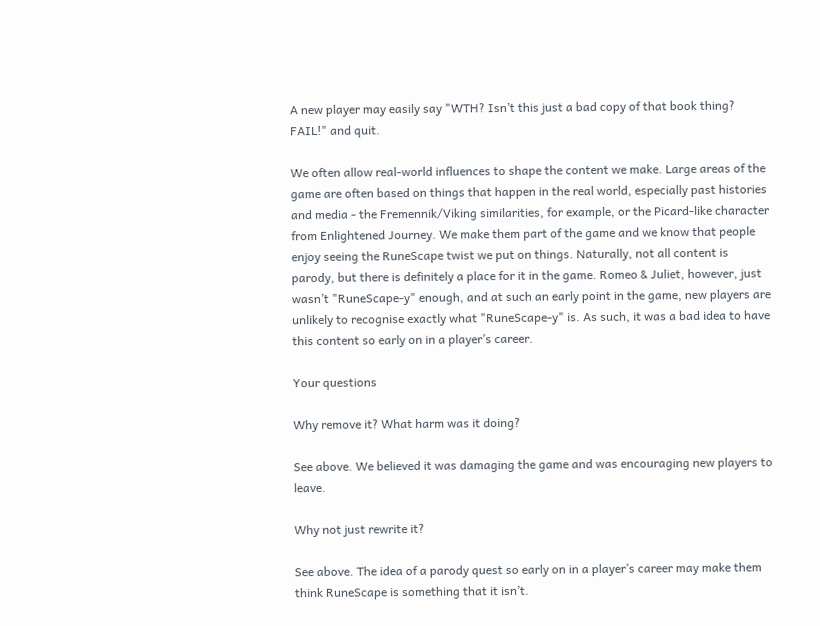A new player may easily say "WTH? Isn’t this just a bad copy of that book thing? FAIL!" and quit.

We often allow real-world influences to shape the content we make. Large areas of the game are often based on things that happen in the real world, especially past histories and media - the Fremennik/Viking similarities, for example, or the Picard-like character from Enlightened Journey. We make them part of the game and we know that people enjoy seeing the RuneScape twist we put on things. Naturally, not all content is parody, but there is definitely a place for it in the game. Romeo & Juliet, however, just wasn’t "RuneScape-y" enough, and at such an early point in the game, new players are unlikely to recognise exactly what "RuneScape-y" is. As such, it was a bad idea to have this content so early on in a player’s career.

Your questions

Why remove it? What harm was it doing?

See above. We believed it was damaging the game and was encouraging new players to leave.

Why not just rewrite it?

See above. The idea of a parody quest so early on in a player’s career may make them think RuneScape is something that it isn’t.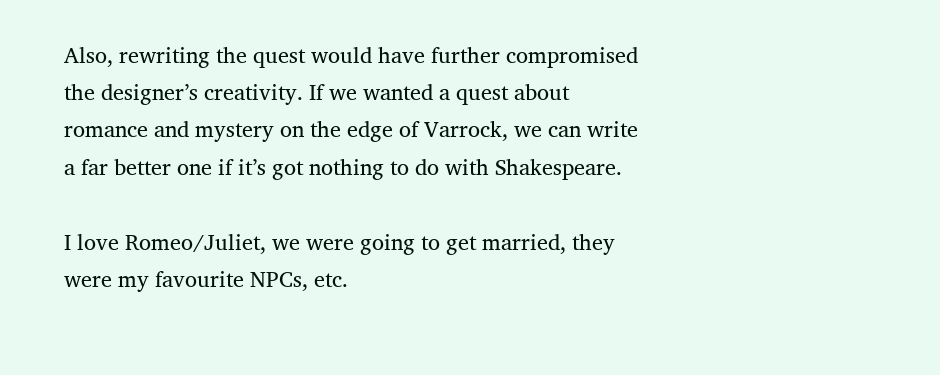Also, rewriting the quest would have further compromised the designer’s creativity. If we wanted a quest about romance and mystery on the edge of Varrock, we can write a far better one if it’s got nothing to do with Shakespeare.

I love Romeo/Juliet, we were going to get married, they were my favourite NPCs, etc.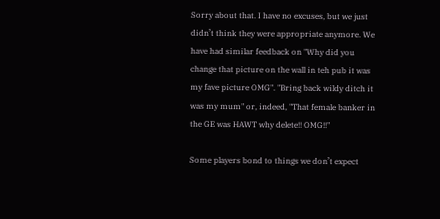Sorry about that. I have no excuses, but we just didn’t think they were appropriate anymore. We have had similar feedback on "Why did you change that picture on the wall in teh pub it was my fave picture OMG". "Bring back wildy ditch it was my mum" or, indeed, "That female banker in the GE was HAWT why delete!! OMG!!"

Some players bond to things we don’t expect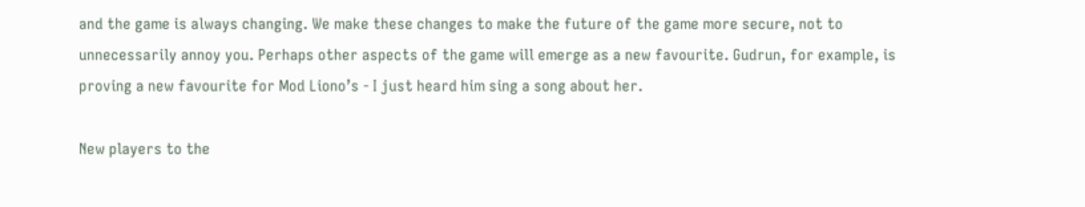and the game is always changing. We make these changes to make the future of the game more secure, not to unnecessarily annoy you. Perhaps other aspects of the game will emerge as a new favourite. Gudrun, for example, is proving a new favourite for Mod Liono’s - I just heard him sing a song about her.

New players to the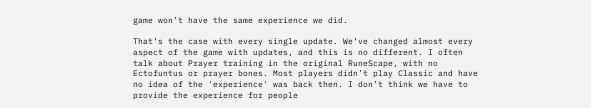game won’t have the same experience we did.

That’s the case with every single update. We’ve changed almost every aspect of the game with updates, and this is no different. I often talk about Prayer training in the original RuneScape, with no Ectofuntus or prayer bones. Most players didn’t play Classic and have no idea of the 'experience' was back then. I don’t think we have to provide the experience for people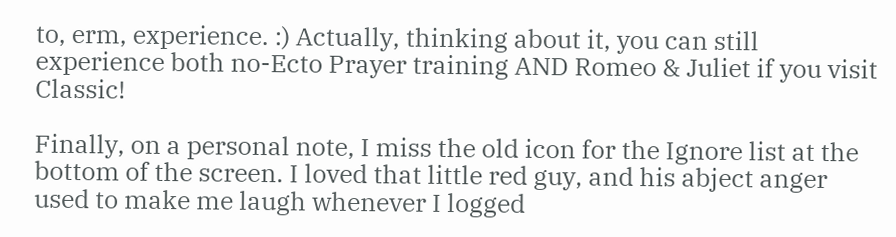to, erm, experience. :) Actually, thinking about it, you can still experience both no-Ecto Prayer training AND Romeo & Juliet if you visit Classic!

Finally, on a personal note, I miss the old icon for the Ignore list at the bottom of the screen. I loved that little red guy, and his abject anger used to make me laugh whenever I logged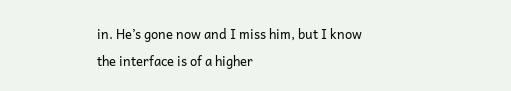in. He’s gone now and I miss him, but I know the interface is of a higher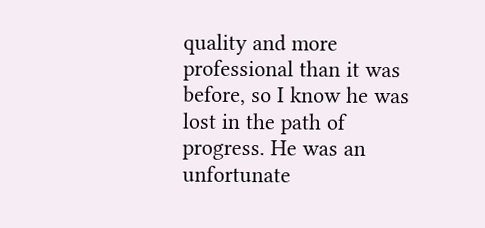quality and more professional than it was before, so I know he was lost in the path of progress. He was an unfortunate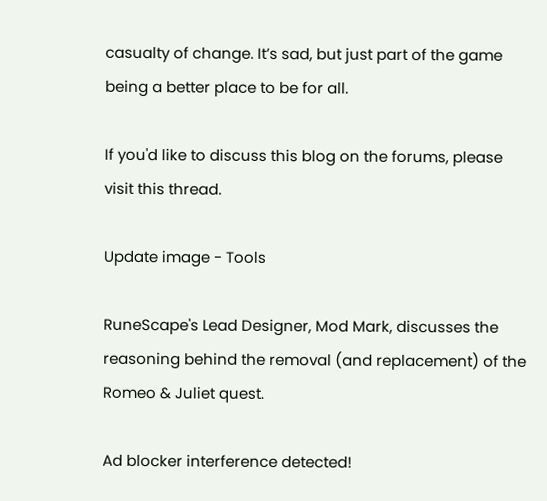casualty of change. It’s sad, but just part of the game being a better place to be for all.

If you'd like to discuss this blog on the forums, please visit this thread.

Update image - Tools

RuneScape's Lead Designer, Mod Mark, discusses the reasoning behind the removal (and replacement) of the Romeo & Juliet quest.

Ad blocker interference detected!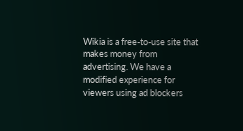Wikia is a free-to-use site that makes money from advertising. We have a modified experience for viewers using ad blockers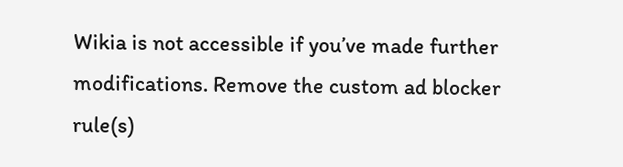Wikia is not accessible if you’ve made further modifications. Remove the custom ad blocker rule(s)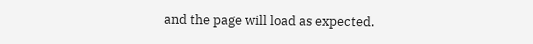and the page will load as expected.